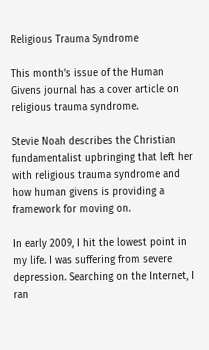Religious Trauma Syndrome

This month’s issue of the Human Givens journal has a cover article on religious trauma syndrome.

Stevie Noah describes the Christian fundamentalist upbringing that left her with religious trauma syndrome and how human givens is providing a framework for moving on.

In early 2009, I hit the lowest point in my life. I was suffering from severe depression. Searching on the Internet, I ran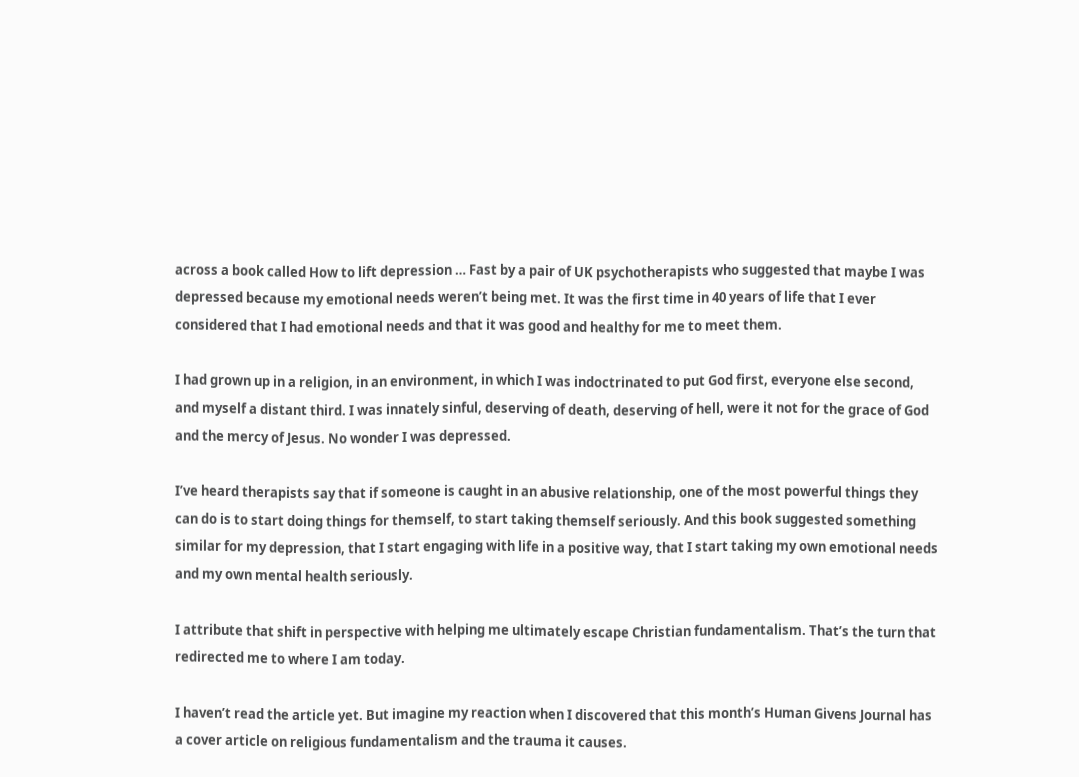across a book called How to lift depression … Fast by a pair of UK psychotherapists who suggested that maybe I was depressed because my emotional needs weren’t being met. It was the first time in 40 years of life that I ever considered that I had emotional needs and that it was good and healthy for me to meet them.

I had grown up in a religion, in an environment, in which I was indoctrinated to put God first, everyone else second, and myself a distant third. I was innately sinful, deserving of death, deserving of hell, were it not for the grace of God and the mercy of Jesus. No wonder I was depressed.

I’ve heard therapists say that if someone is caught in an abusive relationship, one of the most powerful things they can do is to start doing things for themself, to start taking themself seriously. And this book suggested something similar for my depression, that I start engaging with life in a positive way, that I start taking my own emotional needs and my own mental health seriously.

I attribute that shift in perspective with helping me ultimately escape Christian fundamentalism. That’s the turn that redirected me to where I am today.

I haven’t read the article yet. But imagine my reaction when I discovered that this month’s Human Givens Journal has a cover article on religious fundamentalism and the trauma it causes.